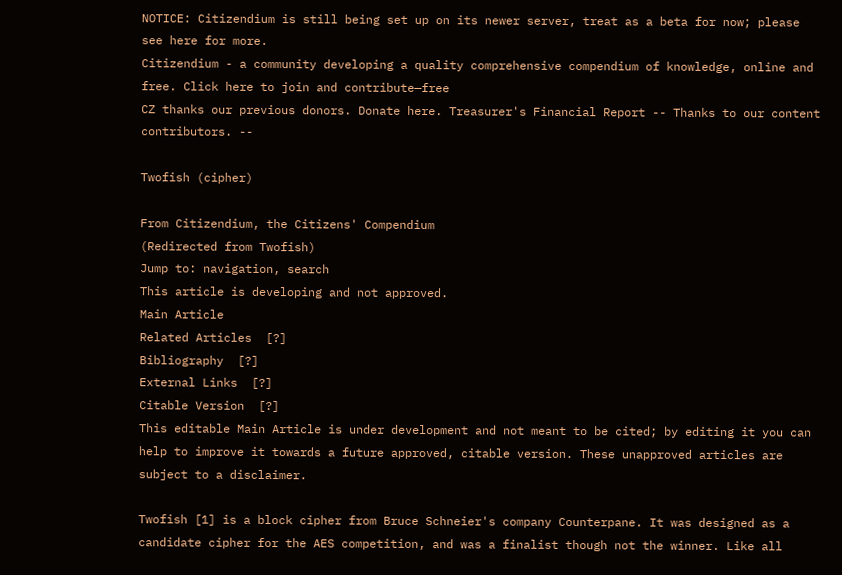NOTICE: Citizendium is still being set up on its newer server, treat as a beta for now; please see here for more.
Citizendium - a community developing a quality comprehensive compendium of knowledge, online and free. Click here to join and contribute—free
CZ thanks our previous donors. Donate here. Treasurer's Financial Report -- Thanks to our content contributors. --

Twofish (cipher)

From Citizendium, the Citizens' Compendium
(Redirected from Twofish)
Jump to: navigation, search
This article is developing and not approved.
Main Article
Related Articles  [?]
Bibliography  [?]
External Links  [?]
Citable Version  [?]
This editable Main Article is under development and not meant to be cited; by editing it you can help to improve it towards a future approved, citable version. These unapproved articles are subject to a disclaimer.

Twofish [1] is a block cipher from Bruce Schneier's company Counterpane. It was designed as a candidate cipher for the AES competition, and was a finalist though not the winner. Like all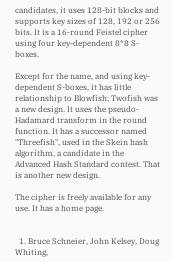candidates, it uses 128-bit blocks and supports key sizes of 128, 192 or 256 bits. It is a 16-round Feistel cipher using four key-dependent 8*8 S-boxes.

Except for the name, and using key-dependent S-boxes, it has little relationship to Blowfish; Twofish was a new design. It uses the pseudo-Hadamard transform in the round function. It has a successor named "Threefish", used in the Skein hash algorithm, a candidate in the Advanced Hash Standard contest. That is another new design.

The cipher is freely available for any use. It has a home page.


  1. Bruce Schneier, John Kelsey, Doug Whiting,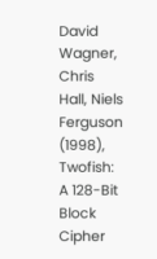David Wagner, Chris Hall, Niels Ferguson (1998), Twofish: A 128-Bit Block Cipher